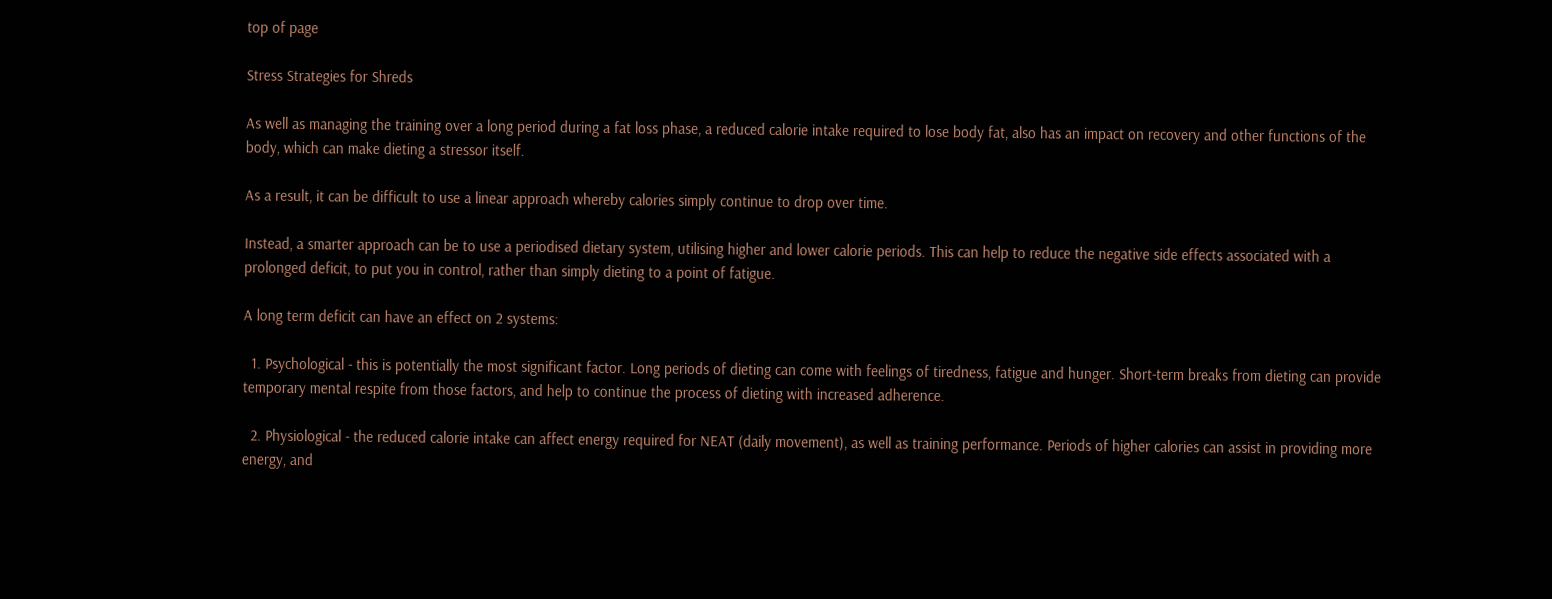top of page

Stress Strategies for Shreds

As well as managing the training over a long period during a fat loss phase, a reduced calorie intake required to lose body fat, also has an impact on recovery and other functions of the body, which can make dieting a stressor itself.

As a result, it can be difficult to use a linear approach whereby calories simply continue to drop over time.

Instead, a smarter approach can be to use a periodised dietary system, utilising higher and lower calorie periods. This can help to reduce the negative side effects associated with a prolonged deficit, to put you in control, rather than simply dieting to a point of fatigue.

A long term deficit can have an effect on 2 systems:

  1. Psychological - this is potentially the most significant factor. Long periods of dieting can come with feelings of tiredness, fatigue and hunger. Short-term breaks from dieting can provide temporary mental respite from those factors, and help to continue the process of dieting with increased adherence.

  2. Physiological - the reduced calorie intake can affect energy required for NEAT (daily movement), as well as training performance. Periods of higher calories can assist in providing more energy, and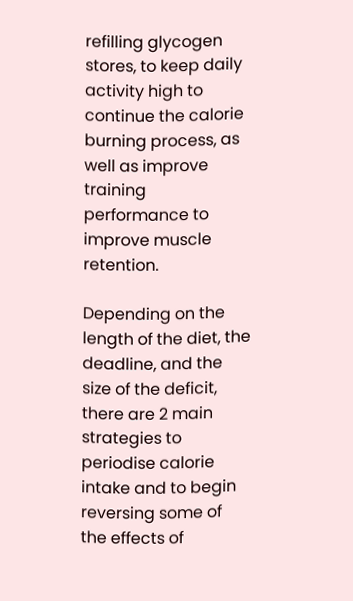refilling glycogen stores, to keep daily activity high to continue the calorie burning process, as well as improve training performance to improve muscle retention.

Depending on the length of the diet, the deadline, and the size of the deficit, there are 2 main strategies to periodise calorie intake and to begin reversing some of the effects of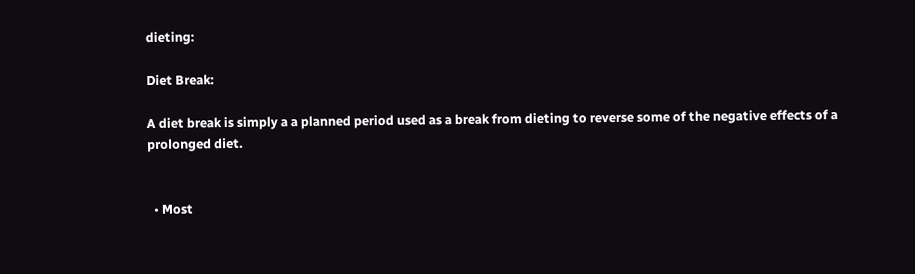dieting:

Diet Break:

A diet break is simply a a planned period used as a break from dieting to reverse some of the negative effects of a prolonged diet.


  • Most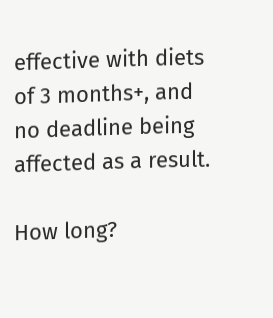effective with diets of 3 months+, and no deadline being affected as a result.

How long?